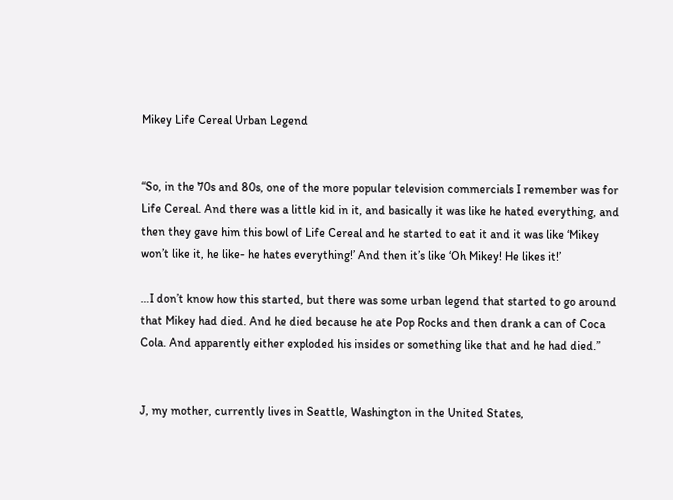Mikey Life Cereal Urban Legend


“So, in the 70s and 80s, one of the more popular television commercials I remember was for Life Cereal. And there was a little kid in it, and basically it was like he hated everything, and then they gave him this bowl of Life Cereal and he started to eat it and it was like ‘Mikey won’t like it, he like- he hates everything!’ And then it’s like ‘Oh Mikey! He likes it!’

…I don’t know how this started, but there was some urban legend that started to go around that Mikey had died. And he died because he ate Pop Rocks and then drank a can of Coca Cola. And apparently either exploded his insides or something like that and he had died.”


J, my mother, currently lives in Seattle, Washington in the United States,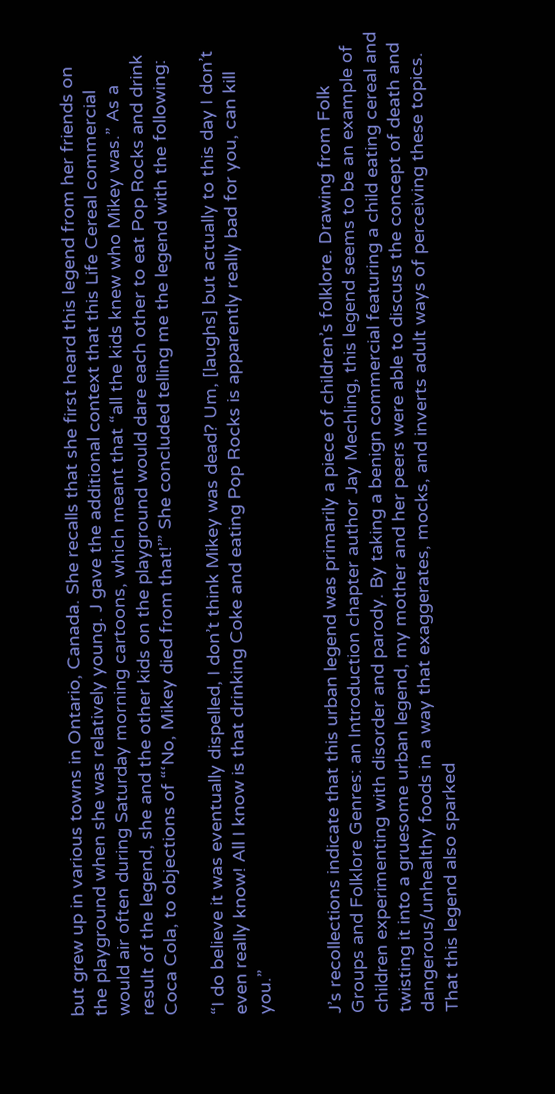but grew up in various towns in Ontario, Canada. She recalls that she first heard this legend from her friends on the playground when she was relatively young. J gave the additional context that this Life Cereal commercial would air often during Saturday morning cartoons, which meant that “all the kids knew who Mikey was.” As a result of the legend, she and the other kids on the playground would dare each other to eat Pop Rocks and drink Coca Cola, to objections of “‘No, Mikey died from that!’” She concluded telling me the legend with the following:

“I do believe it was eventually dispelled, I don’t think Mikey was dead? Um, [laughs] but actually to this day I don’t even really know! All I know is that drinking Coke and eating Pop Rocks is apparently really bad for you, can kill you.”


J’s recollections indicate that this urban legend was primarily a piece of children’s folklore. Drawing from Folk Groups and Folklore Genres: an Introduction chapter author Jay Mechling, this legend seems to be an example of children experimenting with disorder and parody. By taking a benign commercial featuring a child eating cereal and twisting it into a gruesome urban legend, my mother and her peers were able to discuss the concept of death and dangerous/unhealthy foods in a way that exaggerates, mocks, and inverts adult ways of perceiving these topics. That this legend also sparked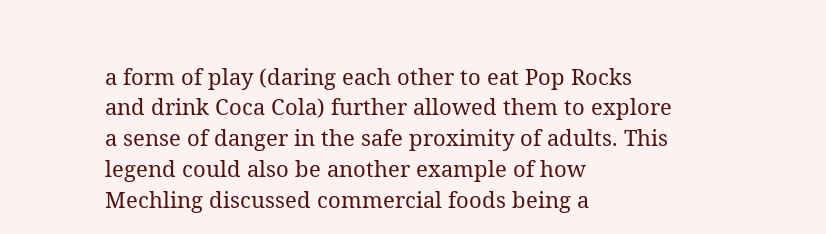a form of play (daring each other to eat Pop Rocks and drink Coca Cola) further allowed them to explore a sense of danger in the safe proximity of adults. This legend could also be another example of how Mechling discussed commercial foods being a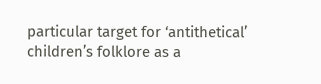particular target for ‘antithetical’ children’s folklore as a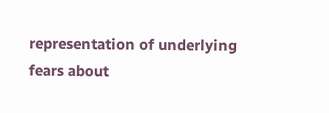representation of underlying fears about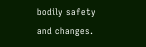bodily safety and changes.